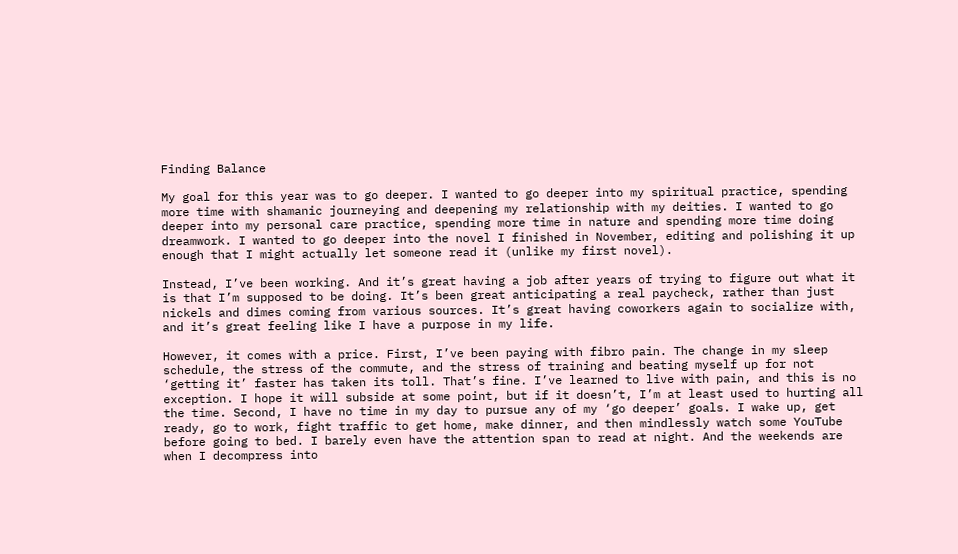Finding Balance

My goal for this year was to go deeper. I wanted to go deeper into my spiritual practice, spending more time with shamanic journeying and deepening my relationship with my deities. I wanted to go deeper into my personal care practice, spending more time in nature and spending more time doing dreamwork. I wanted to go deeper into the novel I finished in November, editing and polishing it up enough that I might actually let someone read it (unlike my first novel).

Instead, I’ve been working. And it’s great having a job after years of trying to figure out what it is that I’m supposed to be doing. It’s been great anticipating a real paycheck, rather than just nickels and dimes coming from various sources. It’s great having coworkers again to socialize with, and it’s great feeling like I have a purpose in my life.

However, it comes with a price. First, I’ve been paying with fibro pain. The change in my sleep schedule, the stress of the commute, and the stress of training and beating myself up for not ‘getting it’ faster has taken its toll. That’s fine. I’ve learned to live with pain, and this is no exception. I hope it will subside at some point, but if it doesn’t, I’m at least used to hurting all the time. Second, I have no time in my day to pursue any of my ‘go deeper’ goals. I wake up, get ready, go to work, fight traffic to get home, make dinner, and then mindlessly watch some YouTube before going to bed. I barely even have the attention span to read at night. And the weekends are when I decompress into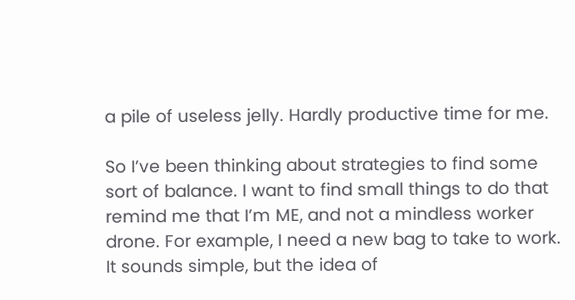a pile of useless jelly. Hardly productive time for me.

So I’ve been thinking about strategies to find some sort of balance. I want to find small things to do that remind me that I’m ME, and not a mindless worker drone. For example, I need a new bag to take to work. It sounds simple, but the idea of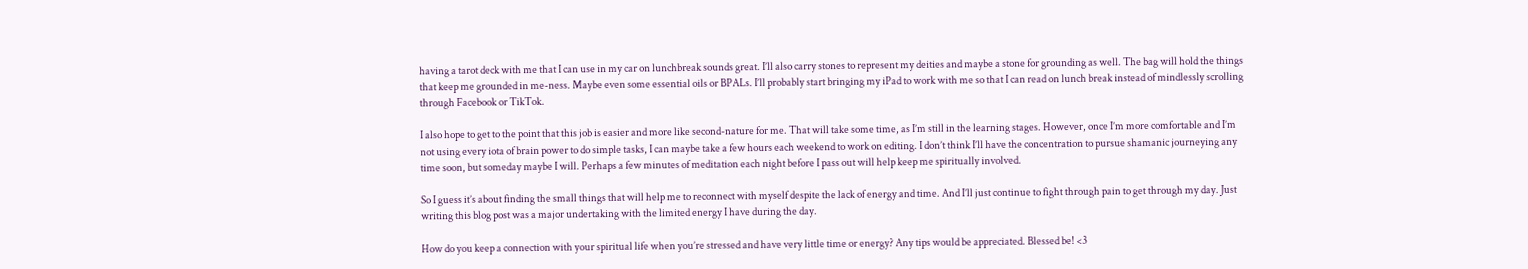having a tarot deck with me that I can use in my car on lunchbreak sounds great. I’ll also carry stones to represent my deities and maybe a stone for grounding as well. The bag will hold the things that keep me grounded in me-ness. Maybe even some essential oils or BPALs. I’ll probably start bringing my iPad to work with me so that I can read on lunch break instead of mindlessly scrolling through Facebook or TikTok.

I also hope to get to the point that this job is easier and more like second-nature for me. That will take some time, as I’m still in the learning stages. However, once I’m more comfortable and I’m not using every iota of brain power to do simple tasks, I can maybe take a few hours each weekend to work on editing. I don’t think I’ll have the concentration to pursue shamanic journeying any time soon, but someday maybe I will. Perhaps a few minutes of meditation each night before I pass out will help keep me spiritually involved.

So I guess it’s about finding the small things that will help me to reconnect with myself despite the lack of energy and time. And I’ll just continue to fight through pain to get through my day. Just writing this blog post was a major undertaking with the limited energy I have during the day.

How do you keep a connection with your spiritual life when you’re stressed and have very little time or energy? Any tips would be appreciated. Blessed be! <3